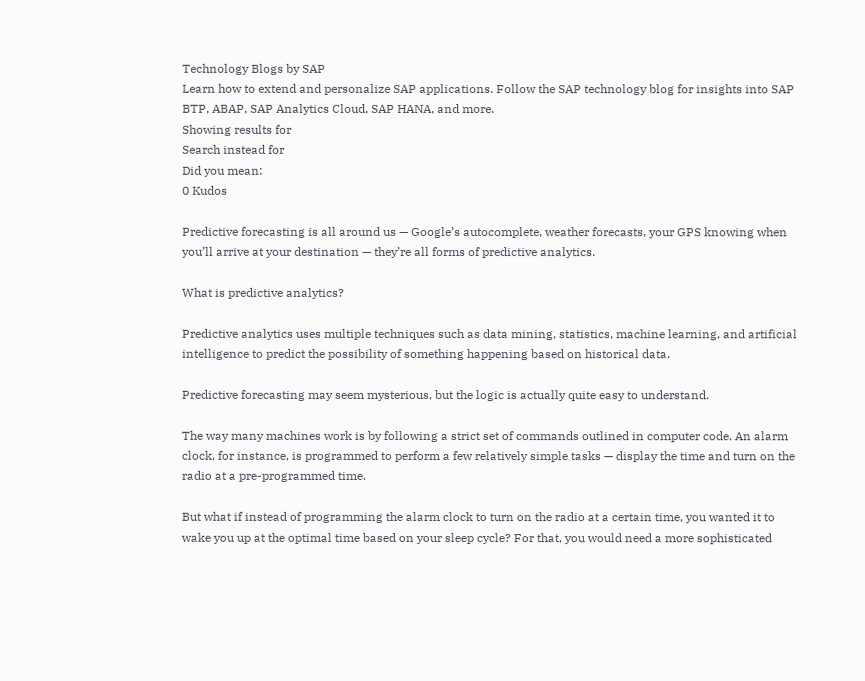Technology Blogs by SAP
Learn how to extend and personalize SAP applications. Follow the SAP technology blog for insights into SAP BTP, ABAP, SAP Analytics Cloud, SAP HANA, and more.
Showing results for
Search instead for
Did you mean:
0 Kudos

Predictive forecasting is all around us — Google’s autocomplete, weather forecasts, your GPS knowing when you’ll arrive at your destination — they’re all forms of predictive analytics.

What is predictive analytics?

Predictive analytics uses multiple techniques such as data mining, statistics, machine learning, and artificial intelligence to predict the possibility of something happening based on historical data.

Predictive forecasting may seem mysterious, but the logic is actually quite easy to understand.

The way many machines work is by following a strict set of commands outlined in computer code. An alarm clock, for instance, is programmed to perform a few relatively simple tasks — display the time and turn on the radio at a pre-programmed time.

But what if instead of programming the alarm clock to turn on the radio at a certain time, you wanted it to wake you up at the optimal time based on your sleep cycle? For that, you would need a more sophisticated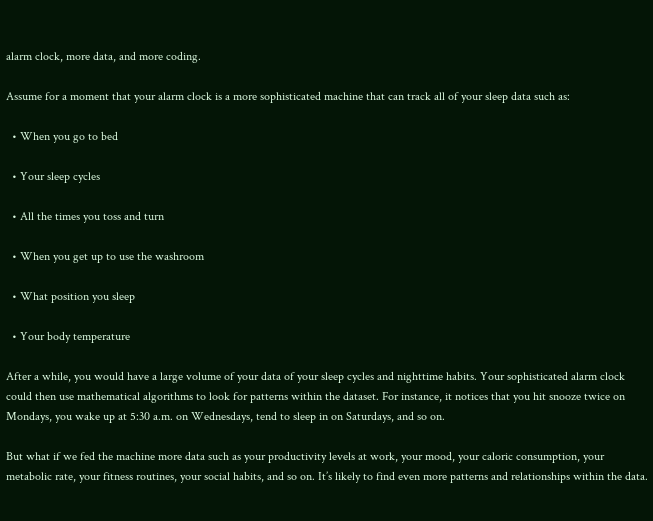alarm clock, more data, and more coding.

Assume for a moment that your alarm clock is a more sophisticated machine that can track all of your sleep data such as:

  • When you go to bed

  • Your sleep cycles

  • All the times you toss and turn

  • When you get up to use the washroom

  • What position you sleep

  • Your body temperature

After a while, you would have a large volume of your data of your sleep cycles and nighttime habits. Your sophisticated alarm clock could then use mathematical algorithms to look for patterns within the dataset. For instance, it notices that you hit snooze twice on Mondays, you wake up at 5:30 a.m. on Wednesdays, tend to sleep in on Saturdays, and so on.

But what if we fed the machine more data such as your productivity levels at work, your mood, your caloric consumption, your metabolic rate, your fitness routines, your social habits, and so on. It’s likely to find even more patterns and relationships within the data.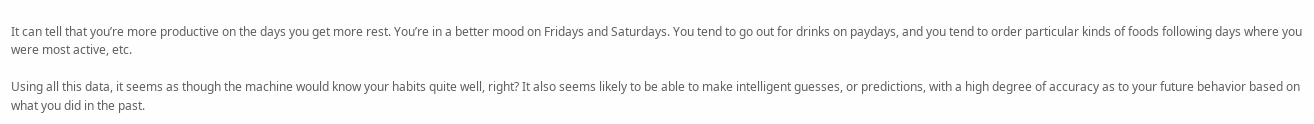It can tell that you’re more productive on the days you get more rest. You’re in a better mood on Fridays and Saturdays. You tend to go out for drinks on paydays, and you tend to order particular kinds of foods following days where you were most active, etc.

Using all this data, it seems as though the machine would know your habits quite well, right? It also seems likely to be able to make intelligent guesses, or predictions, with a high degree of accuracy as to your future behavior based on what you did in the past.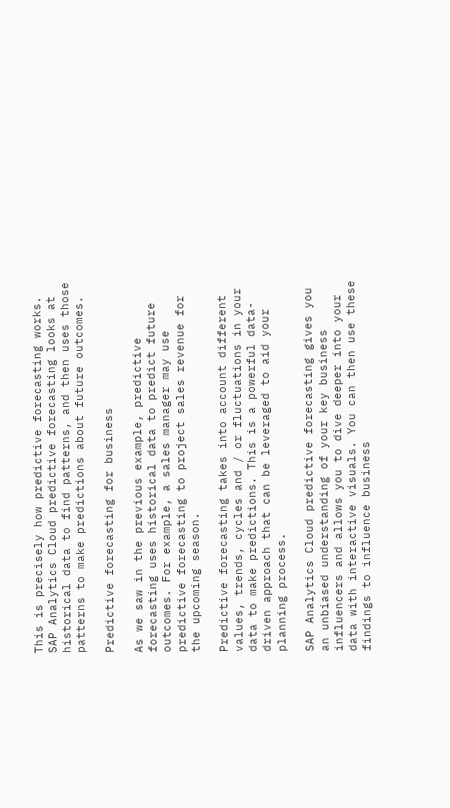This is precisely how predictive forecasting works. SAP Analytics Cloud predictive forecasting looks at historical data to find patterns, and then uses those patterns to make predictions about future outcomes.

Predictive forecasting for business

As we saw in the previous example, predictive forecasting uses historical data to predict future outcomes. For example, a sales manager may use predictive forecasting to project sales revenue for the upcoming season.

Predictive forecasting takes into account different values, trends, cycles and / or fluctuations in your data to make predictions. This is a powerful data-driven approach that can be leveraged to aid your planning process.

SAP Analytics Cloud predictive forecasting gives you an unbiased understanding of your key business influencers and allows you to dive deeper into your data with interactive visuals. You can then use these findings to influence business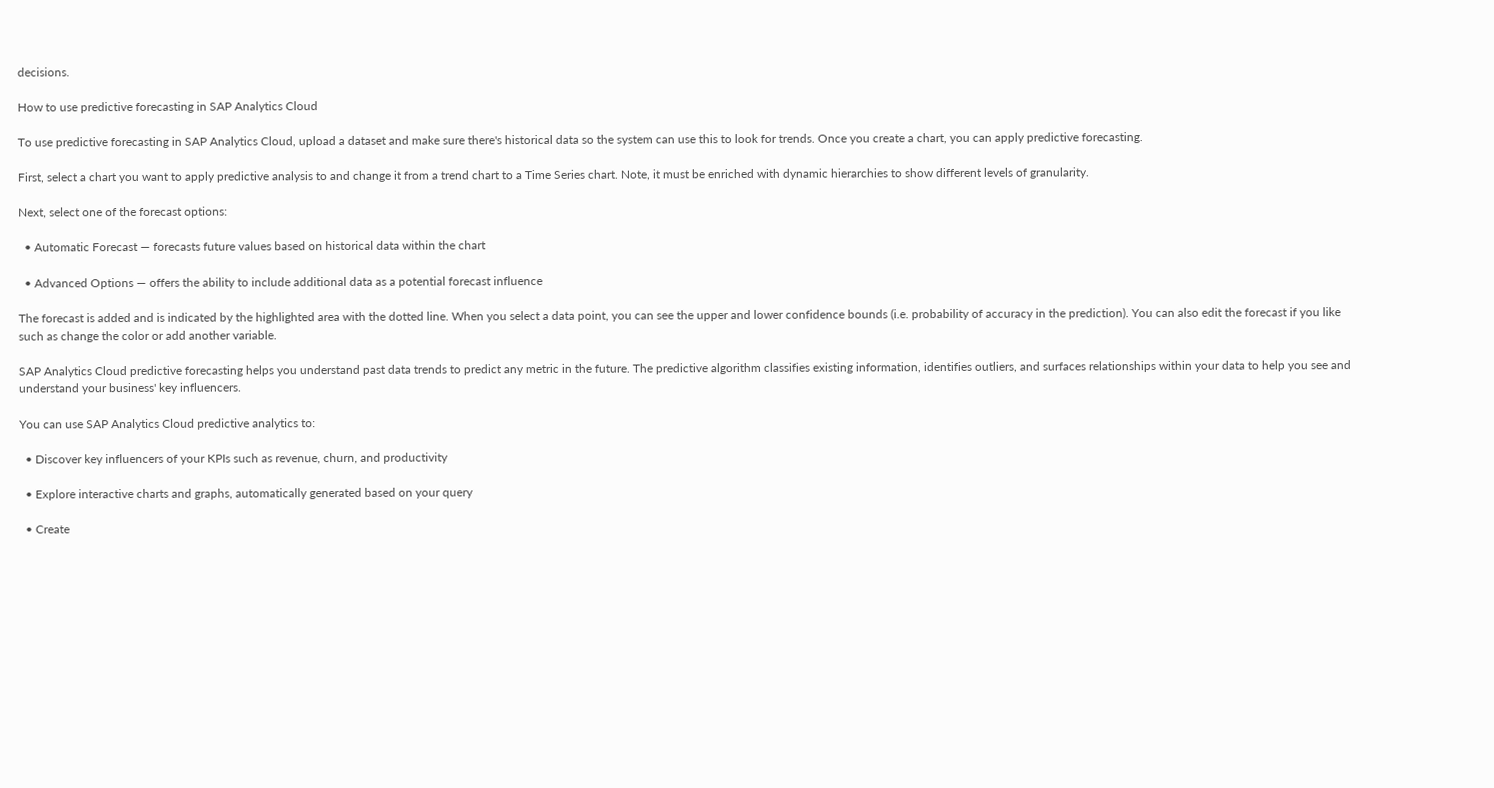decisions.

How to use predictive forecasting in SAP Analytics Cloud

To use predictive forecasting in SAP Analytics Cloud, upload a dataset and make sure there's historical data so the system can use this to look for trends. Once you create a chart, you can apply predictive forecasting.

First, select a chart you want to apply predictive analysis to and change it from a trend chart to a Time Series chart. Note, it must be enriched with dynamic hierarchies to show different levels of granularity.

Next, select one of the forecast options:

  • Automatic Forecast — forecasts future values based on historical data within the chart

  • Advanced Options — offers the ability to include additional data as a potential forecast influence

The forecast is added and is indicated by the highlighted area with the dotted line. When you select a data point, you can see the upper and lower confidence bounds (i.e. probability of accuracy in the prediction). You can also edit the forecast if you like such as change the color or add another variable.

SAP Analytics Cloud predictive forecasting helps you understand past data trends to predict any metric in the future. The predictive algorithm classifies existing information, identifies outliers, and surfaces relationships within your data to help you see and understand your business' key influencers.

You can use SAP Analytics Cloud predictive analytics to:

  • Discover key influencers of your KPIs such as revenue, churn, and productivity

  • Explore interactive charts and graphs, automatically generated based on your query

  • Create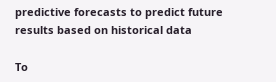predictive forecasts to predict future results based on historical data

To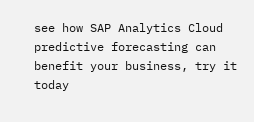see how SAP Analytics Cloud predictive forecasting can benefit your business, try it today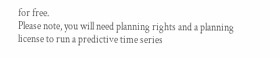for free.
Please note, you will need planning rights and a planning license to run a predictive time series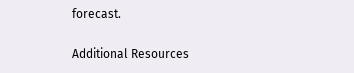forecast.

Additional Resources